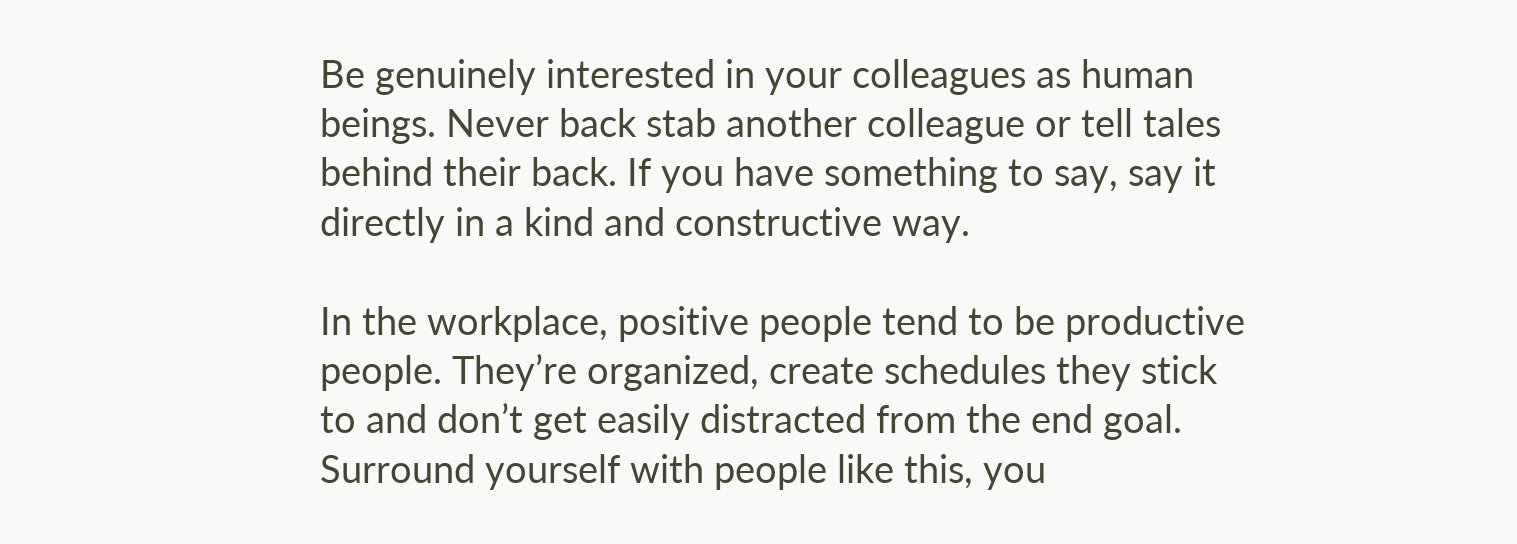Be genuinely interested in your colleagues as human beings. Never back stab another colleague or tell tales behind their back. If you have something to say, say it directly in a kind and constructive way.

In the workplace, positive people tend to be productive people. They’re organized, create schedules they stick to and don’t get easily distracted from the end goal. Surround yourself with people like this, you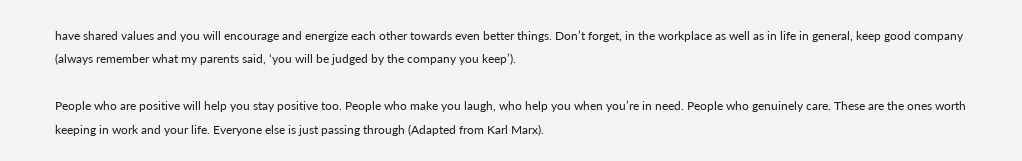have shared values and you will encourage and energize each other towards even better things. Don’t forget, in the workplace as well as in life in general, keep good company (always remember what my parents said, ‘you will be judged by the company you keep’).

People who are positive will help you stay positive too. People who make you laugh, who help you when you’re in need. People who genuinely care. These are the ones worth keeping in work and your life. Everyone else is just passing through (Adapted from Karl Marx).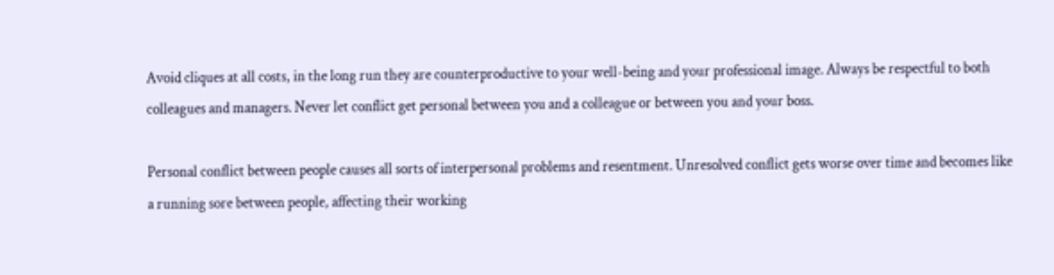Avoid cliques at all costs, in the long run they are counterproductive to your well-being and your professional image. Always be respectful to both colleagues and managers. Never let conflict get personal between you and a colleague or between you and your boss.

Personal conflict between people causes all sorts of interpersonal problems and resentment. Unresolved conflict gets worse over time and becomes like a running sore between people, affecting their working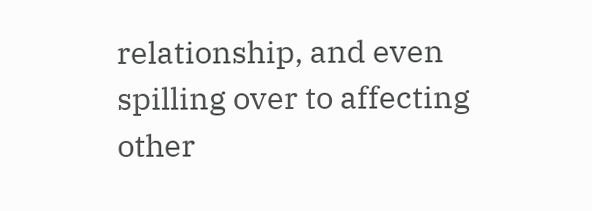relationship, and even spilling over to affecting other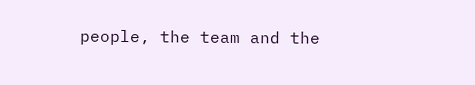people, the team and the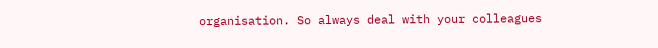organisation. So always deal with your colleagues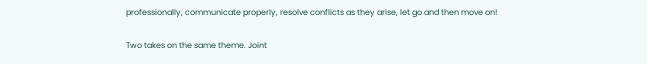professionally, communicate properly, resolve conflicts as they arise, let go and then move on!

Two takes on the same theme. Joint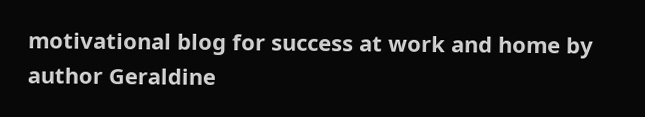motivational blog for success at work and home by author Geraldine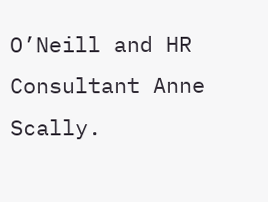O’Neill and HR Consultant Anne Scally.